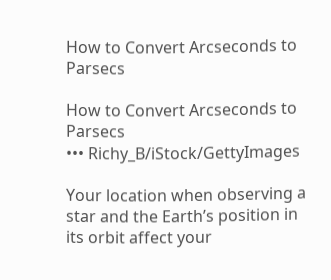How to Convert Arcseconds to Parsecs

How to Convert Arcseconds to Parsecs
••• Richy_B/iStock/GettyImages

Your location when observing a star and the Earth’s position in its orbit affect your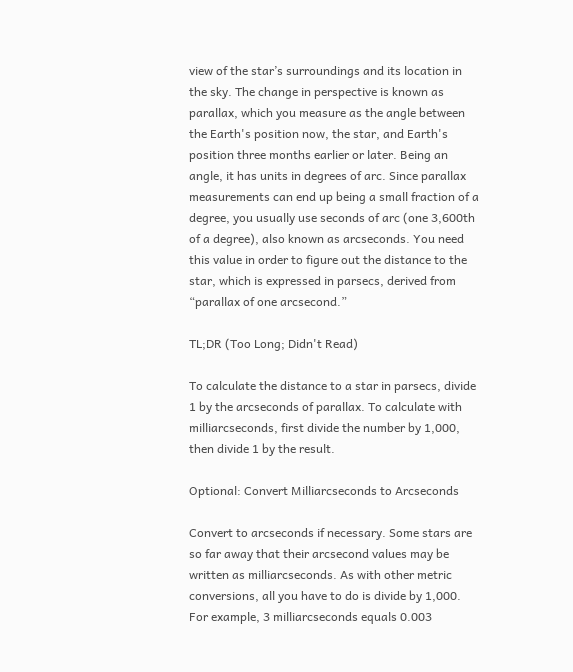view of the star’s surroundings and its location in the sky. The change in perspective is known as parallax, which you measure as the angle between the Earth's position now, the star, and Earth's position three months earlier or later. Being an angle, it has units in degrees of arc. Since parallax measurements can end up being a small fraction of a degree, you usually use seconds of arc (one 3,600th of a degree), also known as arcseconds. You need this value in order to figure out the distance to the star, which is expressed in parsecs, derived from “parallax of one arcsecond.”

TL;DR (Too Long; Didn't Read)

To calculate the distance to a star in parsecs, divide 1 by the arcseconds of parallax. To calculate with milliarcseconds, first divide the number by 1,000, then divide 1 by the result.

Optional: Convert Milliarcseconds to Arcseconds

Convert to arcseconds if necessary. Some stars are so far away that their arcsecond values may be written as milliarcseconds. As with other metric conversions, all you have to do is divide by 1,000. For example, 3 milliarcseconds equals 0.003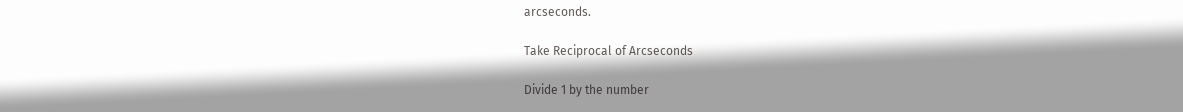arcseconds.

Take Reciprocal of Arcseconds

Divide 1 by the number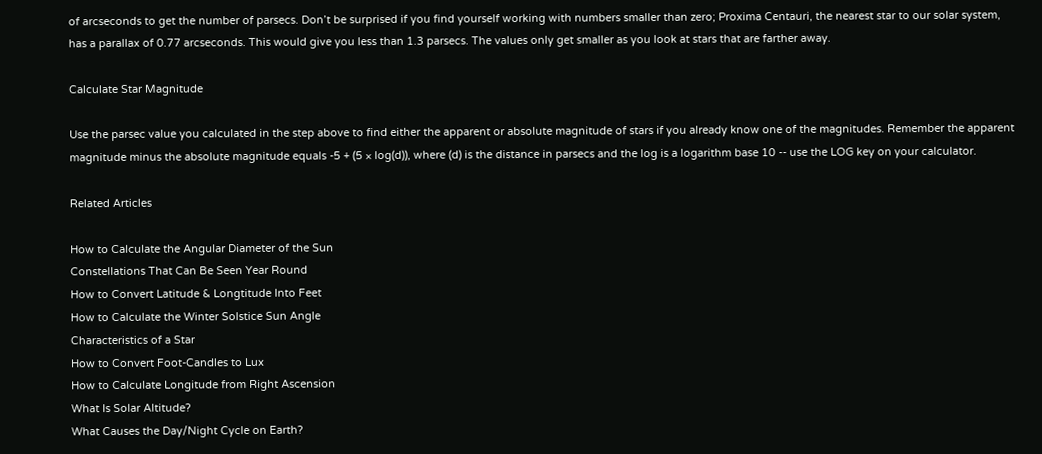of arcseconds to get the number of parsecs. Don’t be surprised if you find yourself working with numbers smaller than zero; Proxima Centauri, the nearest star to our solar system, has a parallax of 0.77 arcseconds. This would give you less than 1.3 parsecs. The values only get smaller as you look at stars that are farther away.

Calculate Star Magnitude

Use the parsec value you calculated in the step above to find either the apparent or absolute magnitude of stars if you already know one of the magnitudes. Remember the apparent magnitude minus the absolute magnitude equals -5 + (5 × log(d)), where (d) is the distance in parsecs and the log is a logarithm base 10 -- use the LOG key on your calculator.

Related Articles

How to Calculate the Angular Diameter of the Sun
Constellations That Can Be Seen Year Round
How to Convert Latitude & Longtitude Into Feet
How to Calculate the Winter Solstice Sun Angle
Characteristics of a Star
How to Convert Foot-Candles to Lux
How to Calculate Longitude from Right Ascension
What Is Solar Altitude?
What Causes the Day/Night Cycle on Earth?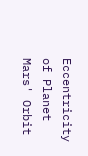Eccentricity of Planet Mars' Orbit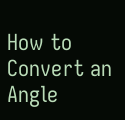How to Convert an Angle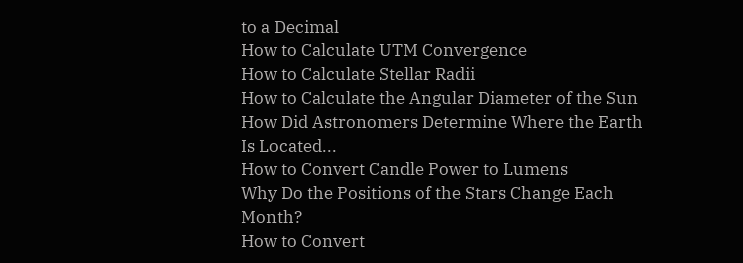to a Decimal
How to Calculate UTM Convergence
How to Calculate Stellar Radii
How to Calculate the Angular Diameter of the Sun
How Did Astronomers Determine Where the Earth Is Located...
How to Convert Candle Power to Lumens
Why Do the Positions of the Stars Change Each Month?
How to Convert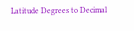Latitude Degrees to Decimal